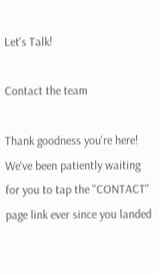Let's Talk!

Contact the team

Thank goodness you're here! We've been patiently waiting for you to tap the "CONTACT" page link ever since you landed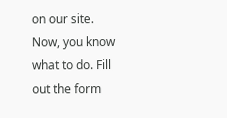on our site. Now, you know what to do. Fill out the form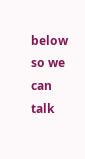below so we can talk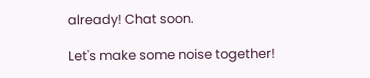already! Chat soon.

Let's make some noise together!